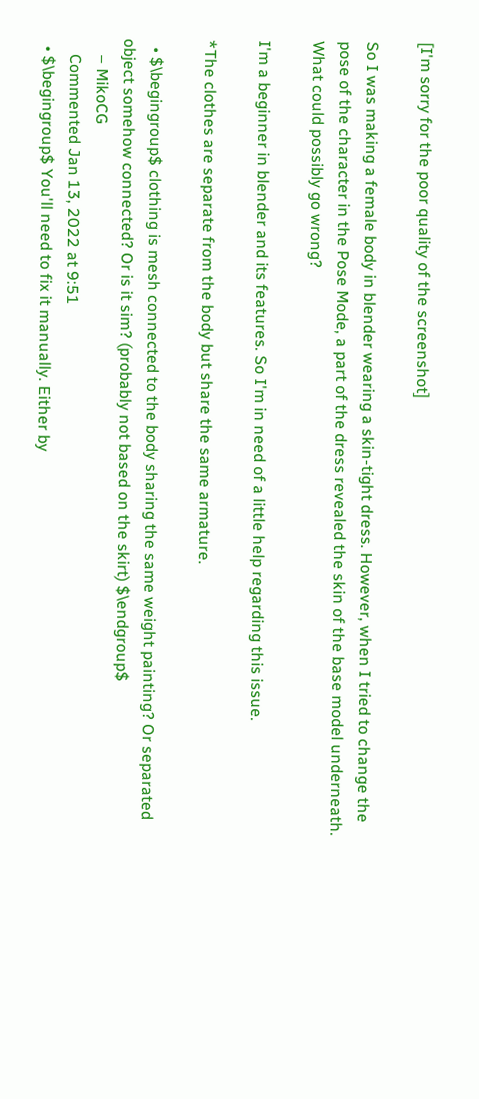[I'm sorry for the poor quality of the screenshot]

So I was making a female body in blender wearing a skin-tight dress. However, when I tried to change the pose of the character in the Pose Mode, a part of the dress revealed the skin of the base model underneath. What could possibly go wrong?

I'm a beginner in blender and its features. So I'm in need of a little help regarding this issue.

*The clothes are separate from the body but share the same armature.

  • $\begingroup$ clothing is mesh connected to the body sharing the same weight painting? Or separated object somehow connected? Or is it sim? (probably not based on the skirt) $\endgroup$
    – MikoCG
    Commented Jan 13, 2022 at 9:51
  • $\begingroup$ You'll need to fix it manually. Either by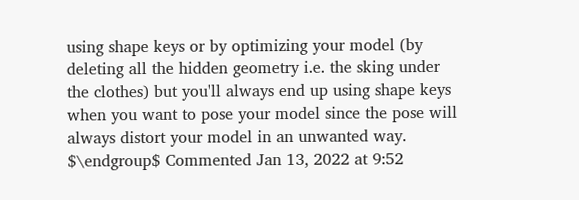using shape keys or by optimizing your model (by deleting all the hidden geometry i.e. the sking under the clothes) but you'll always end up using shape keys when you want to pose your model since the pose will always distort your model in an unwanted way. $\endgroup$ Commented Jan 13, 2022 at 9:52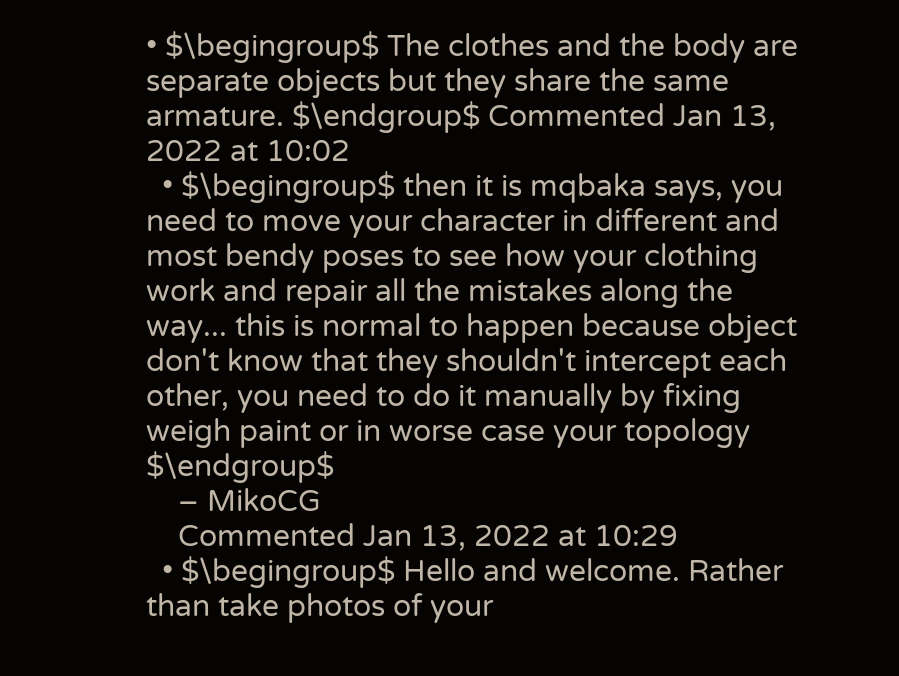• $\begingroup$ The clothes and the body are separate objects but they share the same armature. $\endgroup$ Commented Jan 13, 2022 at 10:02
  • $\begingroup$ then it is mqbaka says, you need to move your character in different and most bendy poses to see how your clothing work and repair all the mistakes along the way... this is normal to happen because object don't know that they shouldn't intercept each other, you need to do it manually by fixing weigh paint or in worse case your topology $\endgroup$
    – MikoCG
    Commented Jan 13, 2022 at 10:29
  • $\begingroup$ Hello and welcome. Rather than take photos of your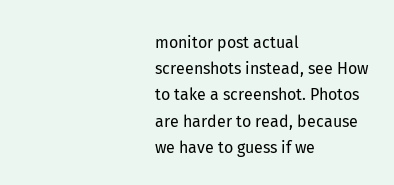monitor post actual screenshots instead, see How to take a screenshot. Photos are harder to read, because we have to guess if we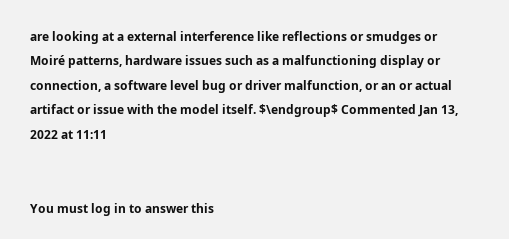are looking at a external interference like reflections or smudges or Moiré patterns, hardware issues such as a malfunctioning display or connection, a software level bug or driver malfunction, or an or actual artifact or issue with the model itself. $\endgroup$ Commented Jan 13, 2022 at 11:11


You must log in to answer this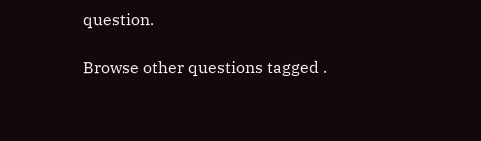question.

Browse other questions tagged .